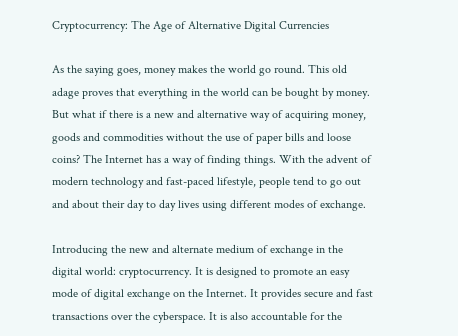Cryptocurrency: The Age of Alternative Digital Currencies

As the saying goes, money makes the world go round. This old adage proves that everything in the world can be bought by money. But what if there is a new and alternative way of acquiring money, goods and commodities without the use of paper bills and loose coins? The Internet has a way of finding things. With the advent of modern technology and fast-paced lifestyle, people tend to go out and about their day to day lives using different modes of exchange.

Introducing the new and alternate medium of exchange in the digital world: cryptocurrency. It is designed to promote an easy mode of digital exchange on the Internet. It provides secure and fast transactions over the cyberspace. It is also accountable for the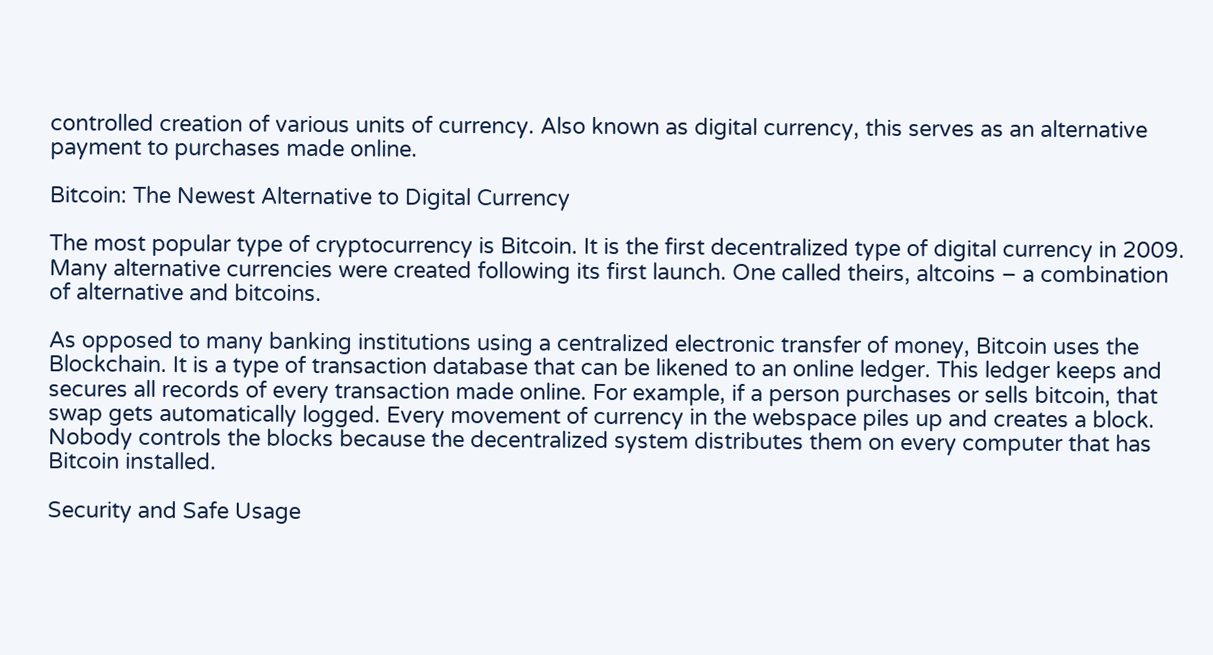controlled creation of various units of currency. Also known as digital currency, this serves as an alternative payment to purchases made online.

Bitcoin: The Newest Alternative to Digital Currency

The most popular type of cryptocurrency is Bitcoin. It is the first decentralized type of digital currency in 2009. Many alternative currencies were created following its first launch. One called theirs, altcoins – a combination of alternative and bitcoins.

As opposed to many banking institutions using a centralized electronic transfer of money, Bitcoin uses the Blockchain. It is a type of transaction database that can be likened to an online ledger. This ledger keeps and secures all records of every transaction made online. For example, if a person purchases or sells bitcoin, that swap gets automatically logged. Every movement of currency in the webspace piles up and creates a block. Nobody controls the blocks because the decentralized system distributes them on every computer that has Bitcoin installed.

Security and Safe Usage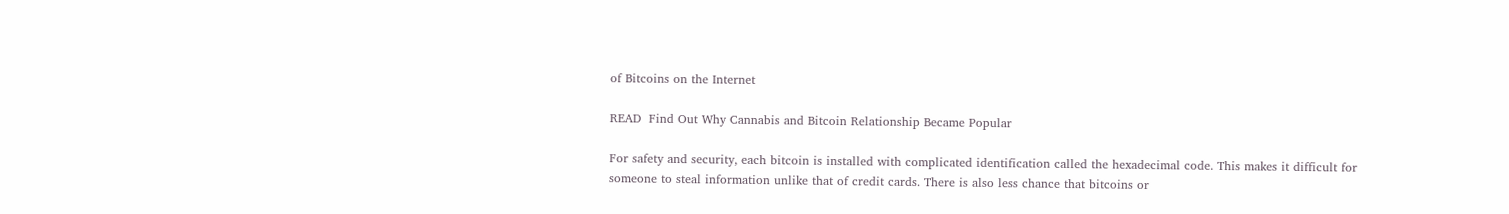of Bitcoins on the Internet

READ  Find Out Why Cannabis and Bitcoin Relationship Became Popular

For safety and security, each bitcoin is installed with complicated identification called the hexadecimal code. This makes it difficult for someone to steal information unlike that of credit cards. There is also less chance that bitcoins or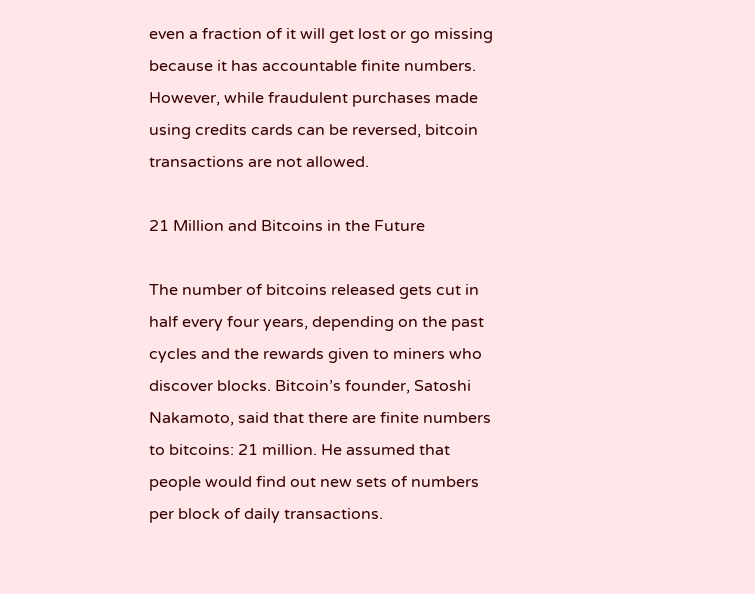even a fraction of it will get lost or go missing because it has accountable finite numbers. However, while fraudulent purchases made using credits cards can be reversed, bitcoin transactions are not allowed.

21 Million and Bitcoins in the Future

The number of bitcoins released gets cut in half every four years, depending on the past cycles and the rewards given to miners who discover blocks. Bitcoin’s founder, Satoshi Nakamoto, said that there are finite numbers to bitcoins: 21 million. He assumed that people would find out new sets of numbers per block of daily transactions.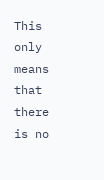This only means that there is no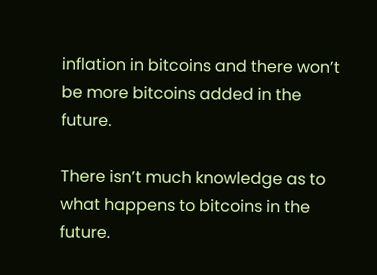inflation in bitcoins and there won’t be more bitcoins added in the future.

There isn’t much knowledge as to what happens to bitcoins in the future.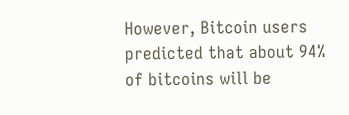However, Bitcoin users predicted that about 94% of bitcoins will be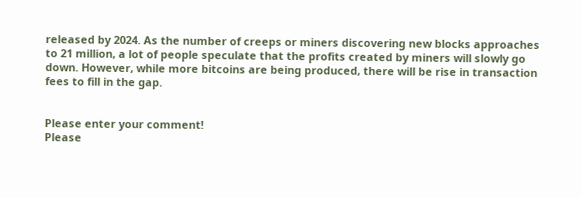released by 2024. As the number of creeps or miners discovering new blocks approaches to 21 million, a lot of people speculate that the profits created by miners will slowly go down. However, while more bitcoins are being produced, there will be rise in transaction fees to fill in the gap.


Please enter your comment!
Please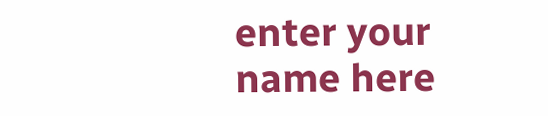enter your name here